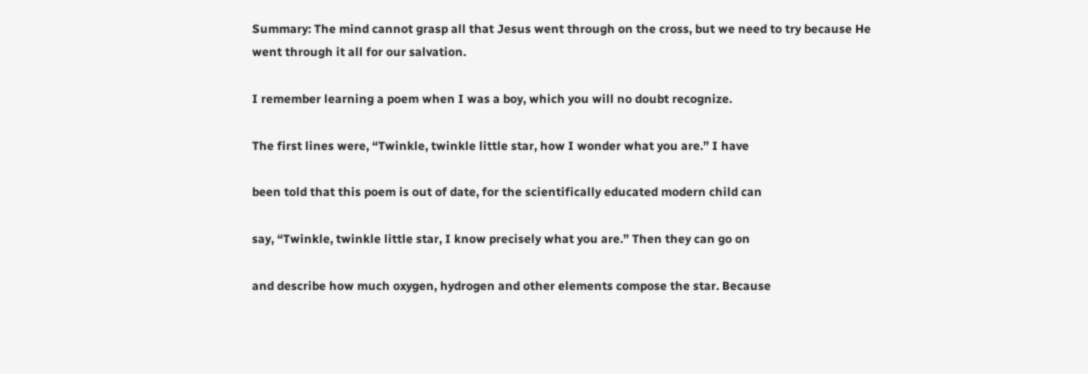Summary: The mind cannot grasp all that Jesus went through on the cross, but we need to try because He went through it all for our salvation.

I remember learning a poem when I was a boy, which you will no doubt recognize.

The first lines were, “Twinkle, twinkle little star, how I wonder what you are.” I have

been told that this poem is out of date, for the scientifically educated modern child can

say, “Twinkle, twinkle little star, I know precisely what you are.” Then they can go on

and describe how much oxygen, hydrogen and other elements compose the star. Because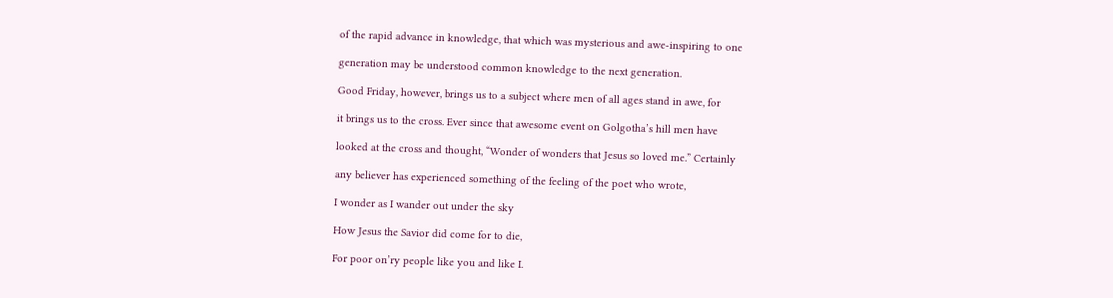of the rapid advance in knowledge, that which was mysterious and awe-inspiring to one

generation may be understood common knowledge to the next generation.

Good Friday, however, brings us to a subject where men of all ages stand in awe, for

it brings us to the cross. Ever since that awesome event on Golgotha’s hill men have

looked at the cross and thought, “Wonder of wonders that Jesus so loved me.” Certainly

any believer has experienced something of the feeling of the poet who wrote,

I wonder as I wander out under the sky

How Jesus the Savior did come for to die,

For poor on’ry people like you and like I.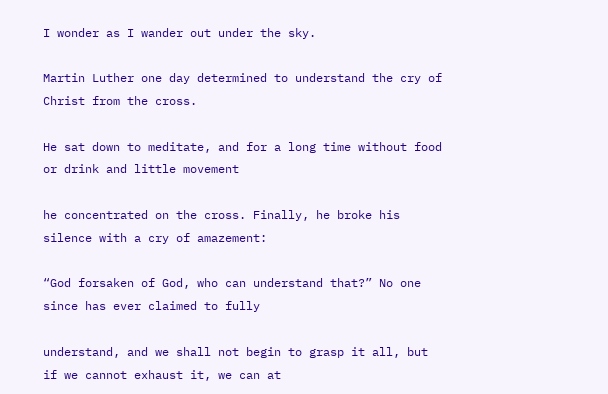I wonder as I wander out under the sky.

Martin Luther one day determined to understand the cry of Christ from the cross.

He sat down to meditate, and for a long time without food or drink and little movement

he concentrated on the cross. Finally, he broke his silence with a cry of amazement:

“God forsaken of God, who can understand that?” No one since has ever claimed to fully

understand, and we shall not begin to grasp it all, but if we cannot exhaust it, we can at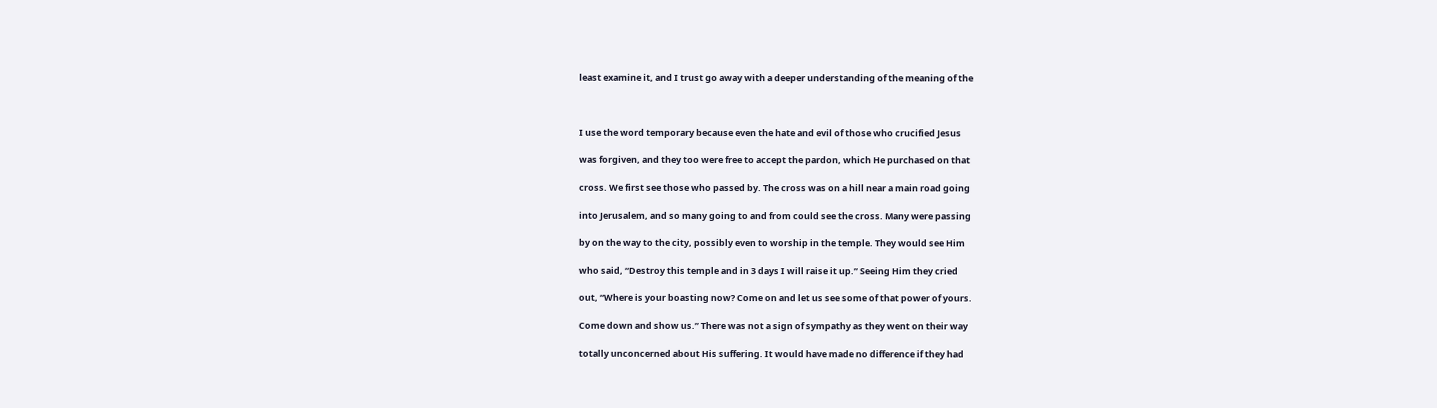least examine it, and I trust go away with a deeper understanding of the meaning of the



I use the word temporary because even the hate and evil of those who crucified Jesus

was forgiven, and they too were free to accept the pardon, which He purchased on that

cross. We first see those who passed by. The cross was on a hill near a main road going

into Jerusalem, and so many going to and from could see the cross. Many were passing

by on the way to the city, possibly even to worship in the temple. They would see Him

who said, “Destroy this temple and in 3 days I will raise it up.” Seeing Him they cried

out, “Where is your boasting now? Come on and let us see some of that power of yours.

Come down and show us.” There was not a sign of sympathy as they went on their way

totally unconcerned about His suffering. It would have made no difference if they had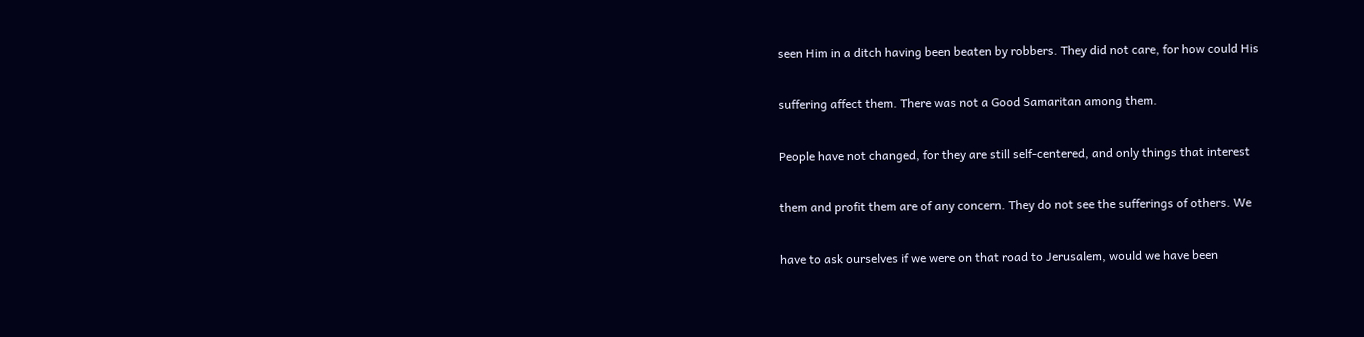seen Him in a ditch having been beaten by robbers. They did not care, for how could His

suffering affect them. There was not a Good Samaritan among them.

People have not changed, for they are still self-centered, and only things that interest

them and profit them are of any concern. They do not see the sufferings of others. We

have to ask ourselves if we were on that road to Jerusalem, would we have been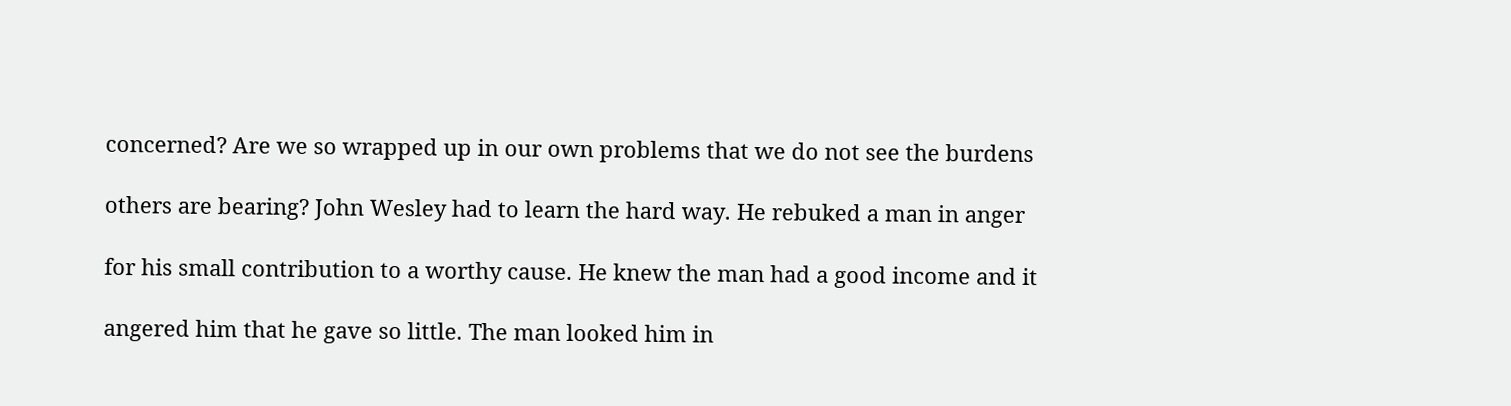concerned? Are we so wrapped up in our own problems that we do not see the burdens

others are bearing? John Wesley had to learn the hard way. He rebuked a man in anger

for his small contribution to a worthy cause. He knew the man had a good income and it

angered him that he gave so little. The man looked him in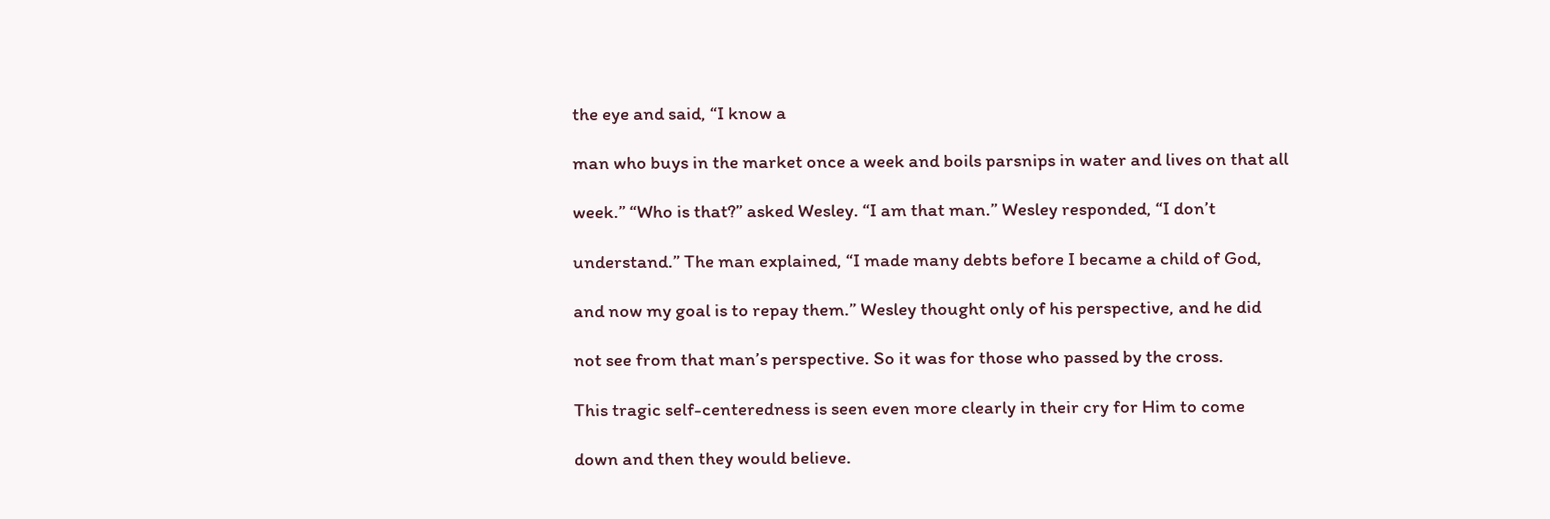the eye and said, “I know a

man who buys in the market once a week and boils parsnips in water and lives on that all

week.” “Who is that?” asked Wesley. “I am that man.” Wesley responded, “I don’t

understand.” The man explained, “I made many debts before I became a child of God,

and now my goal is to repay them.” Wesley thought only of his perspective, and he did

not see from that man’s perspective. So it was for those who passed by the cross.

This tragic self-centeredness is seen even more clearly in their cry for Him to come

down and then they would believe.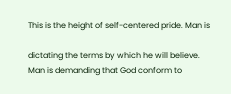This is the height of self-centered pride. Man is

dictating the terms by which he will believe. Man is demanding that God conform to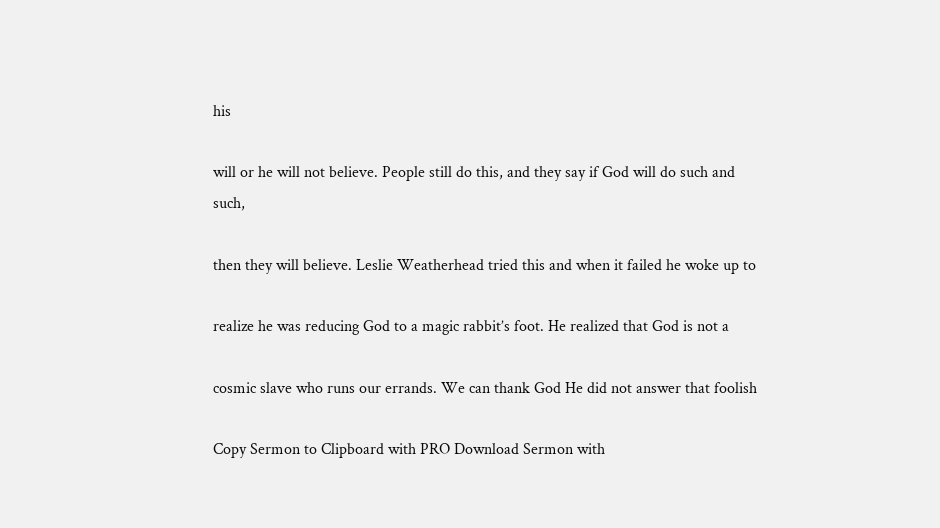his

will or he will not believe. People still do this, and they say if God will do such and such,

then they will believe. Leslie Weatherhead tried this and when it failed he woke up to

realize he was reducing God to a magic rabbit’s foot. He realized that God is not a

cosmic slave who runs our errands. We can thank God He did not answer that foolish

Copy Sermon to Clipboard with PRO Download Sermon with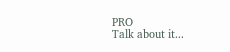PRO
Talk about it...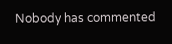Nobody has commented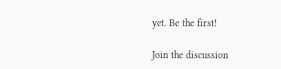yet. Be the first!

Join the discussion